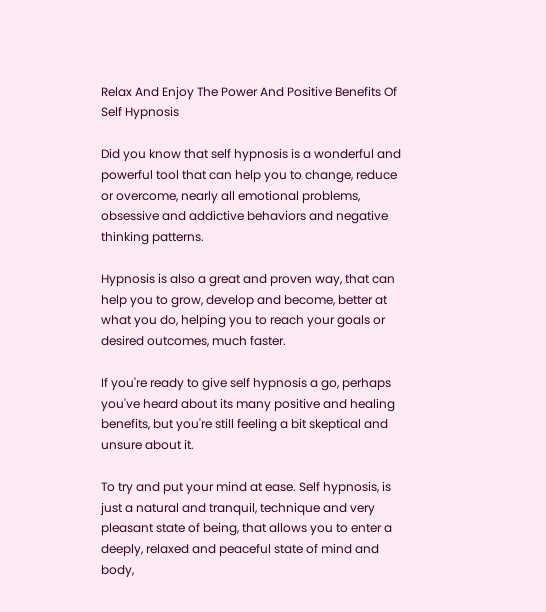Relax And Enjoy The Power And Positive Benefits Of Self Hypnosis

Did you know that self hypnosis is a wonderful and powerful tool that can help you to change, reduce or overcome, nearly all emotional problems, obsessive and addictive behaviors and negative thinking patterns.

Hypnosis is also a great and proven way, that can help you to grow, develop and become, better at what you do, helping you to reach your goals or desired outcomes, much faster.

If you're ready to give self hypnosis a go, perhaps you've heard about its many positive and healing benefits, but you're still feeling a bit skeptical and unsure about it.

To try and put your mind at ease. Self hypnosis, is just a natural and tranquil, technique and very pleasant state of being, that allows you to enter a deeply, relaxed and peaceful state of mind and body,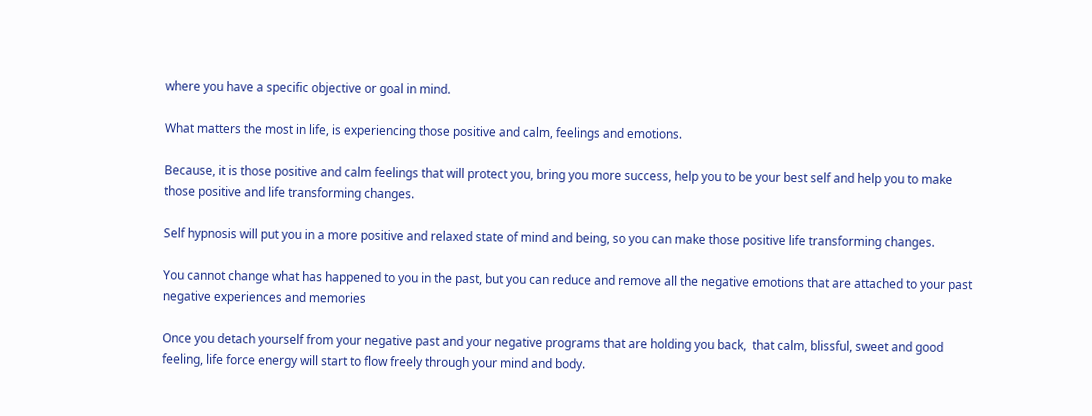where you have a specific objective or goal in mind.

What matters the most in life, is experiencing those positive and calm, feelings and emotions.

Because, it is those positive and calm feelings that will protect you, bring you more success, help you to be your best self and help you to make those positive and life transforming changes.

Self hypnosis will put you in a more positive and relaxed state of mind and being, so you can make those positive life transforming changes.

You cannot change what has happened to you in the past, but you can reduce and remove all the negative emotions that are attached to your past negative experiences and memories

Once you detach yourself from your negative past and your negative programs that are holding you back,  that calm, blissful, sweet and good feeling, life force energy will start to flow freely through your mind and body.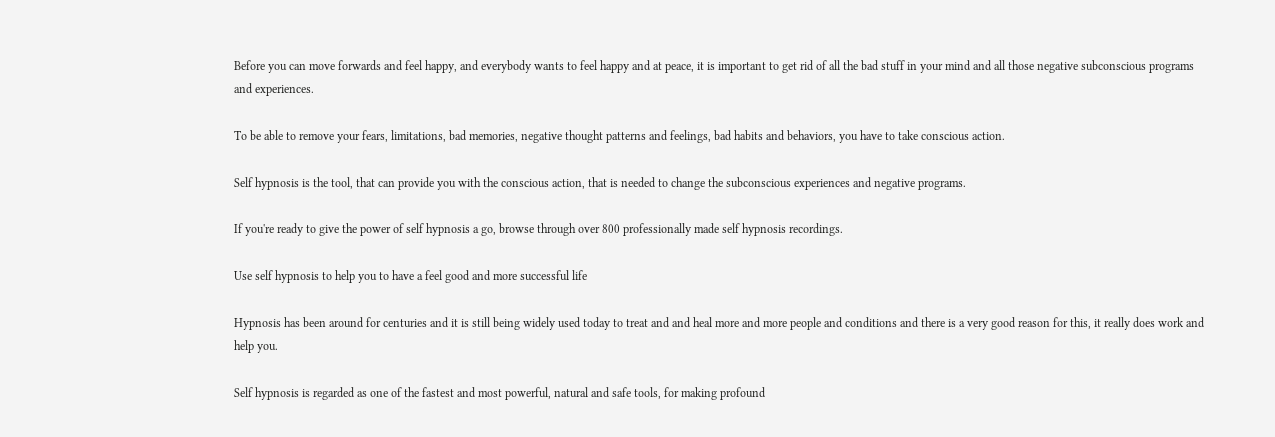Before you can move forwards and feel happy, and everybody wants to feel happy and at peace, it is important to get rid of all the bad stuff in your mind and all those negative subconscious programs and experiences.

To be able to remove your fears, limitations, bad memories, negative thought patterns and feelings, bad habits and behaviors, you have to take conscious action.

Self hypnosis is the tool, that can provide you with the conscious action, that is needed to change the subconscious experiences and negative programs.

If you're ready to give the power of self hypnosis a go, browse through over 800 professionally made self hypnosis recordings.

Use self hypnosis to help you to have a feel good and more successful life

Hypnosis has been around for centuries and it is still being widely used today to treat and and heal more and more people and conditions and there is a very good reason for this, it really does work and help you.

Self hypnosis is regarded as one of the fastest and most powerful, natural and safe tools, for making profound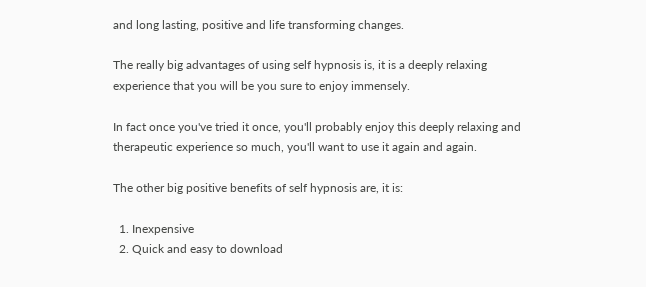and long lasting, positive and life transforming changes.

The really big advantages of using self hypnosis is, it is a deeply relaxing experience that you will be you sure to enjoy immensely.

In fact once you've tried it once, you'll probably enjoy this deeply relaxing and therapeutic experience so much, you'll want to use it again and again.

The other big positive benefits of self hypnosis are, it is:

  1. Inexpensive
  2. Quick and easy to download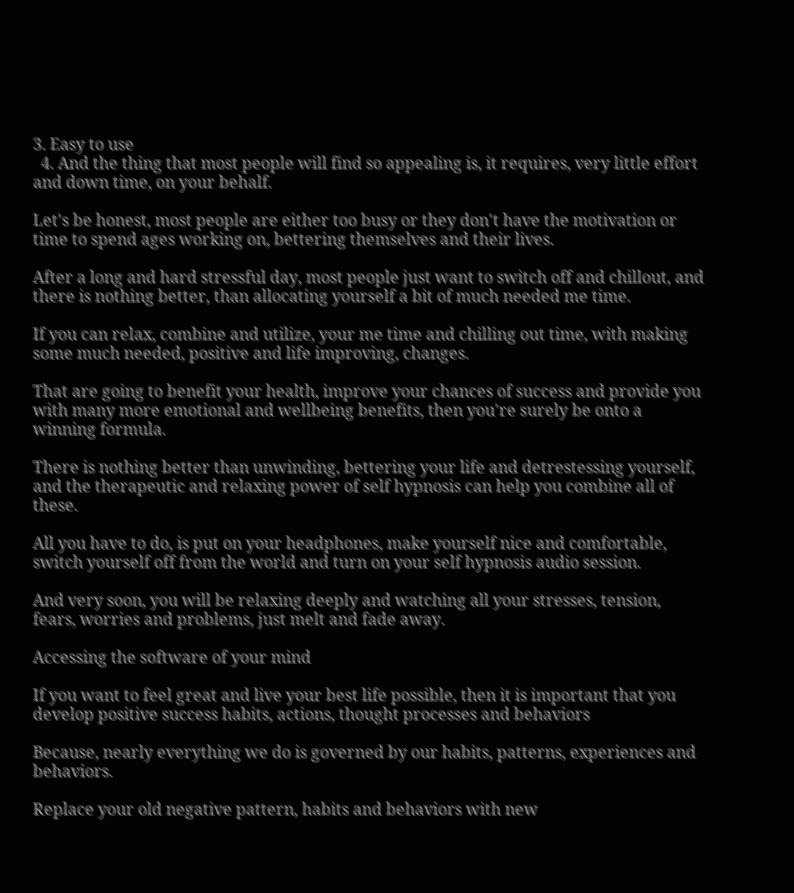3. Easy to use
  4. And the thing that most people will find so appealing is, it requires, very little effort and down time, on your behalf.

Let's be honest, most people are either too busy or they don't have the motivation or time to spend ages working on, bettering themselves and their lives.

After a long and hard stressful day, most people just want to switch off and chillout, and there is nothing better, than allocating yourself a bit of much needed me time.

If you can relax, combine and utilize, your me time and chilling out time, with making some much needed, positive and life improving, changes.

That are going to benefit your health, improve your chances of success and provide you with many more emotional and wellbeing benefits, then you're surely be onto a winning formula.

There is nothing better than unwinding, bettering your life and detrestessing yourself, and the therapeutic and relaxing power of self hypnosis can help you combine all of these.

All you have to do, is put on your headphones, make yourself nice and comfortable, switch yourself off from the world and turn on your self hypnosis audio session.

And very soon, you will be relaxing deeply and watching all your stresses, tension, fears, worries and problems, just melt and fade away.

Accessing the software of your mind

If you want to feel great and live your best life possible, then it is important that you develop positive success habits, actions, thought processes and behaviors

Because, nearly everything we do is governed by our habits, patterns, experiences and behaviors.

Replace your old negative pattern, habits and behaviors with new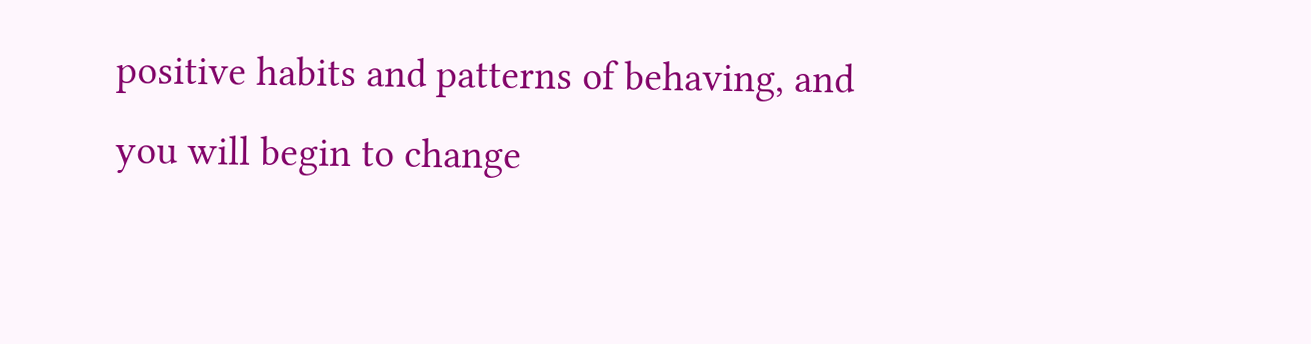positive habits and patterns of behaving, and you will begin to change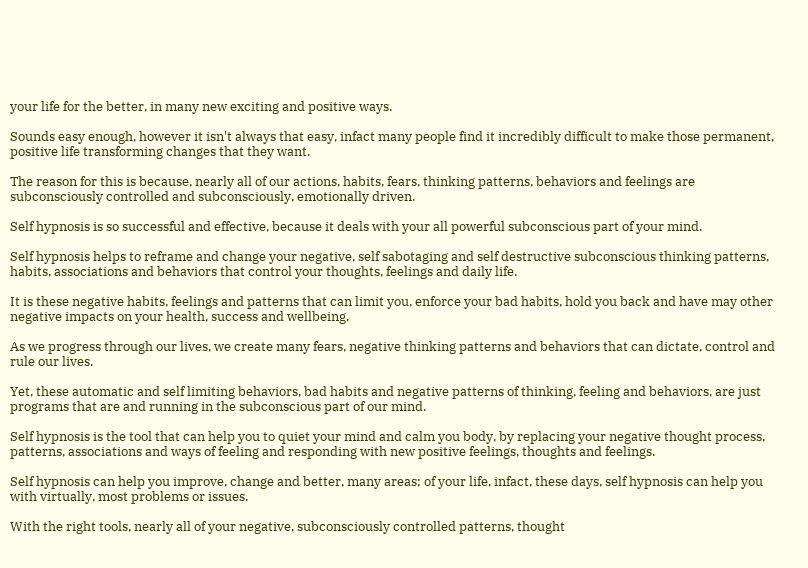your life for the better, in many new exciting and positive ways.

Sounds easy enough, however it isn't always that easy, infact many people find it incredibly difficult to make those permanent, positive life transforming changes that they want.

The reason for this is because, nearly all of our actions, habits, fears, thinking patterns, behaviors and feelings are subconsciously controlled and subconsciously, emotionally driven.

Self hypnosis is so successful and effective, because it deals with your all powerful subconscious part of your mind.

Self hypnosis helps to reframe and change your negative, self sabotaging and self destructive subconscious thinking patterns, habits, associations and behaviors that control your thoughts, feelings and daily life.

It is these negative habits, feelings and patterns that can limit you, enforce your bad habits, hold you back and have may other negative impacts on your health, success and wellbeing.

As we progress through our lives, we create many fears, negative thinking patterns and behaviors that can dictate, control and rule our lives.

Yet, these automatic and self limiting behaviors, bad habits and negative patterns of thinking, feeling and behaviors, are just programs that are and running in the subconscious part of our mind.

Self hypnosis is the tool that can help you to quiet your mind and calm you body, by replacing your negative thought process, patterns, associations and ways of feeling and responding with new positive feelings, thoughts and feelings.

Self hypnosis can help you improve, change and better, many areas; of your life, infact, these days, self hypnosis can help you with virtually, most problems or issues.

With the right tools, nearly all of your negative, subconsciously controlled patterns, thought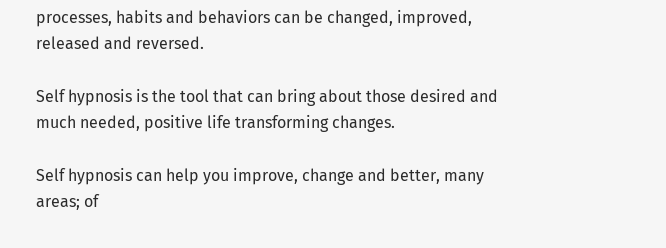processes, habits and behaviors can be changed, improved, released and reversed.

Self hypnosis is the tool that can bring about those desired and much needed, positive life transforming changes.

Self hypnosis can help you improve, change and better, many areas; of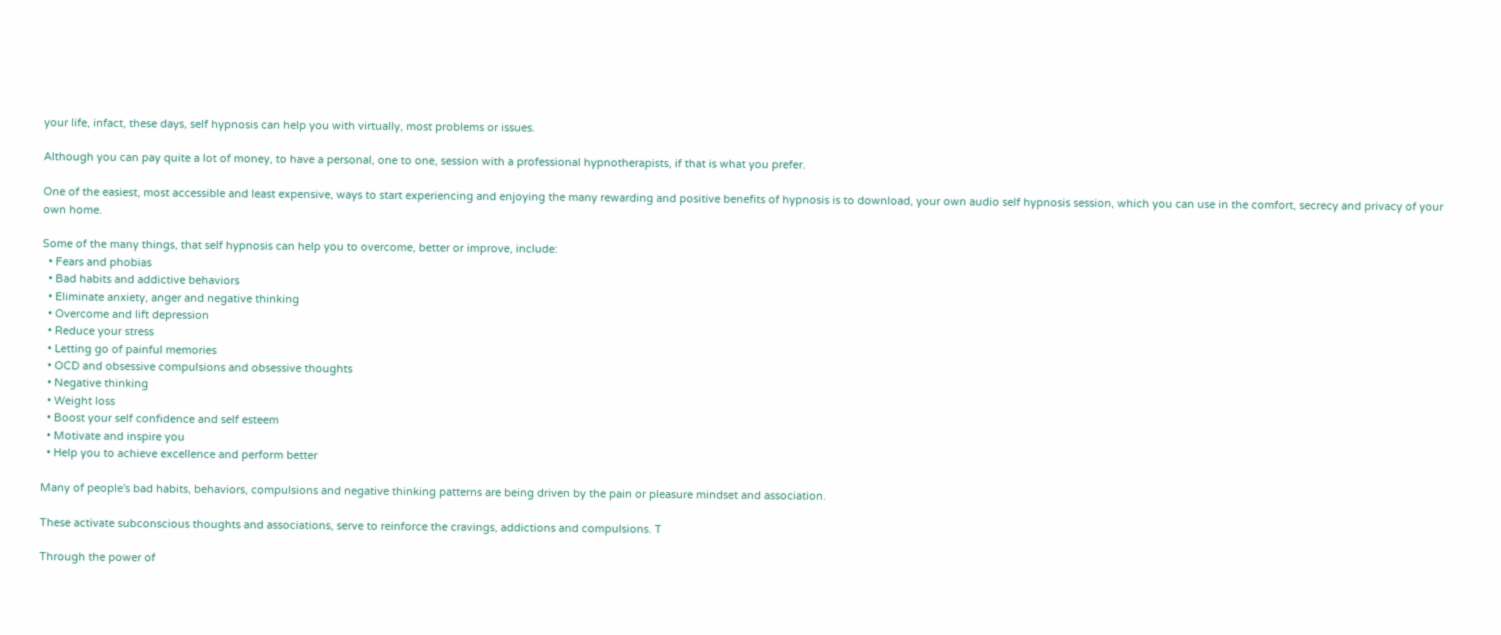your life, infact, these days, self hypnosis can help you with virtually, most problems or issues.

Although you can pay quite a lot of money, to have a personal, one to one, session with a professional hypnotherapists, if that is what you prefer.

One of the easiest, most accessible and least expensive, ways to start experiencing and enjoying the many rewarding and positive benefits of hypnosis is to download, your own audio self hypnosis session, which you can use in the comfort, secrecy and privacy of your own home.

Some of the many things, that self hypnosis can help you to overcome, better or improve, include:
  • Fears and phobias
  • Bad habits and addictive behaviors
  • Eliminate anxiety, anger and negative thinking
  • Overcome and lift depression
  • Reduce your stress
  • Letting go of painful memories
  • OCD and obsessive compulsions and obsessive thoughts
  • Negative thinking
  • Weight loss
  • Boost your self confidence and self esteem
  • Motivate and inspire you
  • Help you to achieve excellence and perform better

Many of people's bad habits, behaviors, compulsions and negative thinking patterns are being driven by the pain or pleasure mindset and association.

These activate subconscious thoughts and associations, serve to reinforce the cravings, addictions and compulsions. T

Through the power of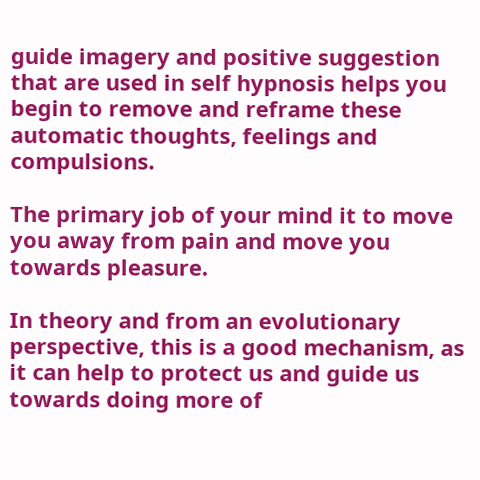guide imagery and positive suggestion that are used in self hypnosis helps you begin to remove and reframe these automatic thoughts, feelings and compulsions.

The primary job of your mind it to move you away from pain and move you towards pleasure.

In theory and from an evolutionary perspective, this is a good mechanism, as it can help to protect us and guide us towards doing more of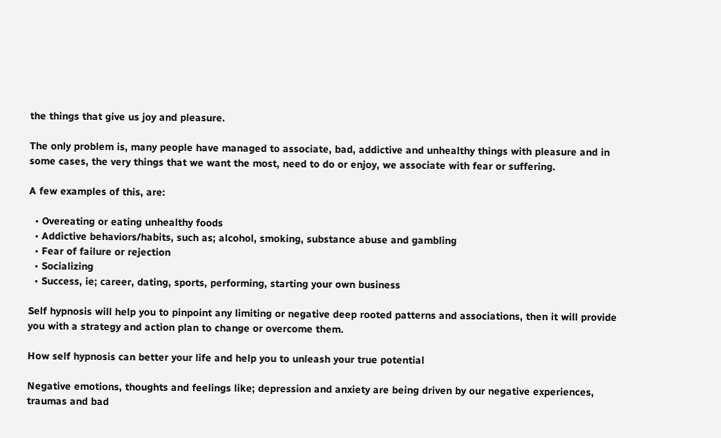the things that give us joy and pleasure.

The only problem is, many people have managed to associate, bad, addictive and unhealthy things with pleasure and in some cases, the very things that we want the most, need to do or enjoy, we associate with fear or suffering.

A few examples of this, are:

  • Overeating or eating unhealthy foods
  • Addictive behaviors/habits, such as; alcohol, smoking, substance abuse and gambling
  • Fear of failure or rejection
  • Socializing
  • Success, ie; career, dating, sports, performing, starting your own business

Self hypnosis will help you to pinpoint any limiting or negative deep rooted patterns and associations, then it will provide you with a strategy and action plan to change or overcome them.

How self hypnosis can better your life and help you to unleash your true potential

Negative emotions, thoughts and feelings like; depression and anxiety are being driven by our negative experiences, traumas and bad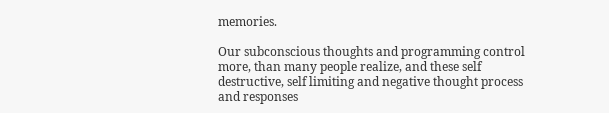memories.

Our subconscious thoughts and programming control more, than many people realize, and these self destructive, self limiting and negative thought process and responses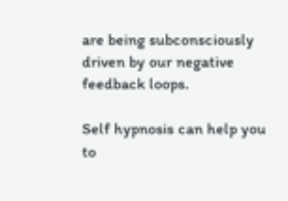are being subconsciously driven by our negative feedback loops.

Self hypnosis can help you to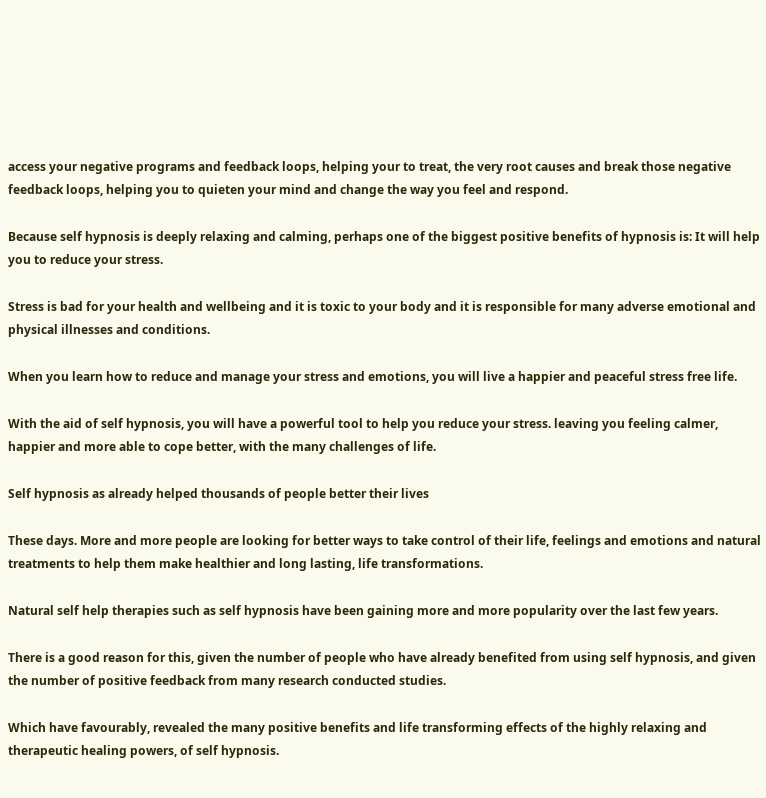access your negative programs and feedback loops, helping your to treat, the very root causes and break those negative feedback loops, helping you to quieten your mind and change the way you feel and respond.

Because self hypnosis is deeply relaxing and calming, perhaps one of the biggest positive benefits of hypnosis is: It will help you to reduce your stress.

Stress is bad for your health and wellbeing and it is toxic to your body and it is responsible for many adverse emotional and physical illnesses and conditions.

When you learn how to reduce and manage your stress and emotions, you will live a happier and peaceful stress free life.

With the aid of self hypnosis, you will have a powerful tool to help you reduce your stress. leaving you feeling calmer, happier and more able to cope better, with the many challenges of life.

Self hypnosis as already helped thousands of people better their lives

These days. More and more people are looking for better ways to take control of their life, feelings and emotions and natural treatments to help them make healthier and long lasting, life transformations.

Natural self help therapies such as self hypnosis have been gaining more and more popularity over the last few years.

There is a good reason for this, given the number of people who have already benefited from using self hypnosis, and given the number of positive feedback from many research conducted studies.

Which have favourably, revealed the many positive benefits and life transforming effects of the highly relaxing and therapeutic healing powers, of self hypnosis.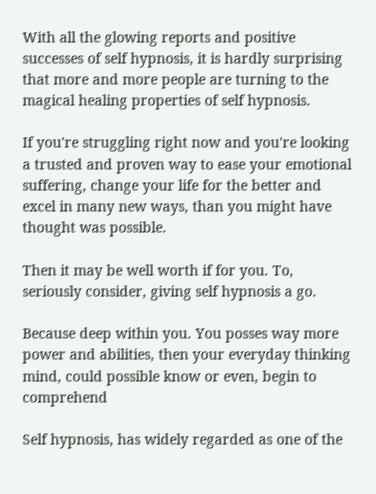With all the glowing reports and positive successes of self hypnosis, it is hardly surprising that more and more people are turning to the magical healing properties of self hypnosis.

If you're struggling right now and you're looking a trusted and proven way to ease your emotional suffering, change your life for the better and excel in many new ways, than you might have thought was possible.

Then it may be well worth if for you. To, seriously consider, giving self hypnosis a go.

Because deep within you. You posses way more power and abilities, then your everyday thinking mind, could possible know or even, begin to comprehend

Self hypnosis, has widely regarded as one of the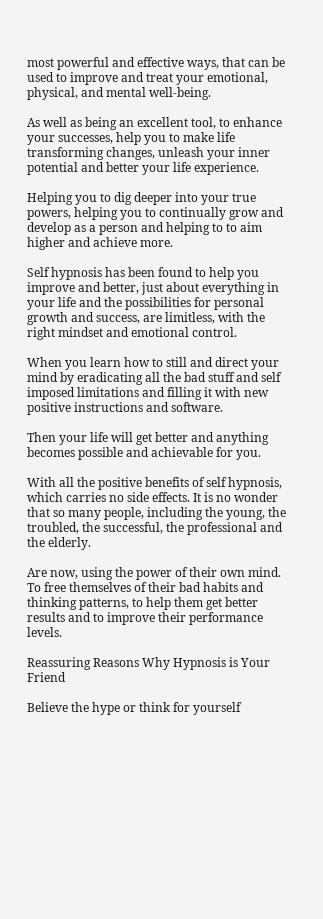most powerful and effective ways, that can be used to improve and treat your emotional, physical, and mental well-being.

As well as being an excellent tool, to enhance your successes, help you to make life transforming changes, unleash your inner potential and better your life experience.

Helping you to dig deeper into your true powers, helping you to continually grow and develop as a person and helping to to aim higher and achieve more.

Self hypnosis has been found to help you improve and better, just about everything in your life and the possibilities for personal growth and success, are limitless, with the right mindset and emotional control.

When you learn how to still and direct your mind by eradicating all the bad stuff and self imposed limitations and filling it with new positive instructions and software.

Then your life will get better and anything becomes possible and achievable for you.

With all the positive benefits of self hypnosis, which carries no side effects. It is no wonder that so many people, including the young, the troubled, the successful, the professional and the elderly.

Are now, using the power of their own mind. To free themselves of their bad habits and thinking patterns, to help them get better results and to improve their performance levels.

Reassuring Reasons Why Hypnosis is Your Friend

Believe the hype or think for yourself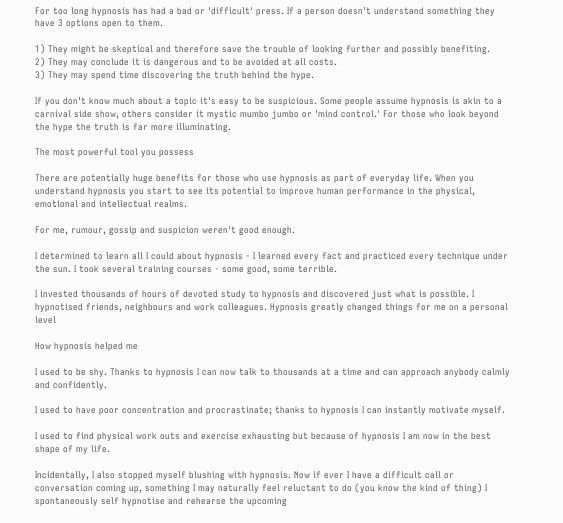For too long hypnosis has had a bad or 'difficult' press. If a person doesn't understand something they have 3 options open to them.

1) They might be skeptical and therefore save the trouble of looking further and possibly benefiting.
2) They may conclude it is dangerous and to be avoided at all costs.
3) They may spend time discovering the truth behind the hype.

If you don't know much about a topic it's easy to be suspicious. Some people assume hypnosis is akin to a carnival side show, others consider it mystic mumbo jumbo or 'mind control.' For those who look beyond the hype the truth is far more illuminating.

The most powerful tool you possess

There are potentially huge benefits for those who use hypnosis as part of everyday life. When you understand hypnosis you start to see its potential to improve human performance in the physical, emotional and intellectual realms.

For me, rumour, gossip and suspicion weren't good enough.

I determined to learn all I could about hypnosis - I learned every fact and practiced every technique under the sun. I took several training courses - some good, some terrible.

I invested thousands of hours of devoted study to hypnosis and discovered just what is possible. I hypnotised friends, neighbours and work colleagues. Hypnosis greatly changed things for me on a personal level

How hypnosis helped me

I used to be shy. Thanks to hypnosis I can now talk to thousands at a time and can approach anybody calmly and confidently.

I used to have poor concentration and procrastinate; thanks to hypnosis I can instantly motivate myself.

I used to find physical work outs and exercise exhausting but because of hypnosis I am now in the best shape of my life.

Incidentally, I also stopped myself blushing with hypnosis. Now if ever I have a difficult call or conversation coming up, something I may naturally feel reluctant to do (you know the kind of thing) I spontaneously self hypnotise and rehearse the upcoming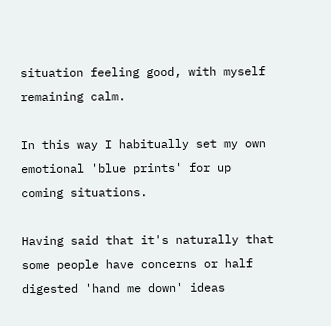situation feeling good, with myself remaining calm.

In this way I habitually set my own emotional 'blue prints' for up coming situations.

Having said that it's naturally that some people have concerns or half digested 'hand me down' ideas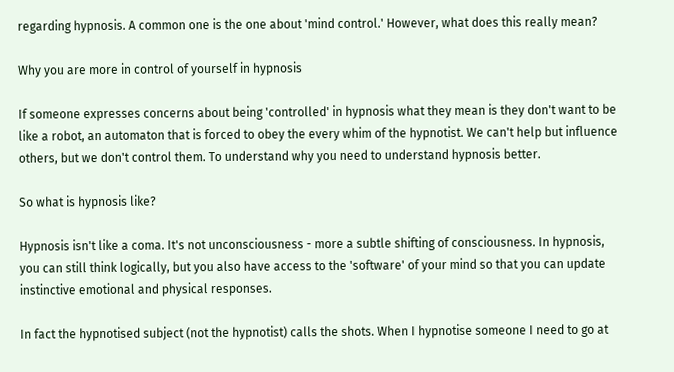regarding hypnosis. A common one is the one about 'mind control.' However, what does this really mean?

Why you are more in control of yourself in hypnosis

If someone expresses concerns about being 'controlled' in hypnosis what they mean is they don't want to be like a robot, an automaton that is forced to obey the every whim of the hypnotist. We can't help but influence others, but we don't control them. To understand why you need to understand hypnosis better.

So what is hypnosis like?

Hypnosis isn't like a coma. It's not unconsciousness - more a subtle shifting of consciousness. In hypnosis, you can still think logically, but you also have access to the 'software' of your mind so that you can update instinctive emotional and physical responses.

In fact the hypnotised subject (not the hypnotist) calls the shots. When I hypnotise someone I need to go at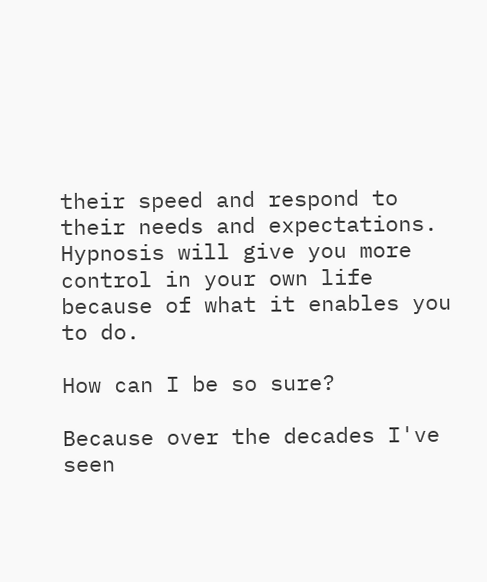their speed and respond to their needs and expectations. Hypnosis will give you more control in your own life because of what it enables you to do.

How can I be so sure?

Because over the decades I've seen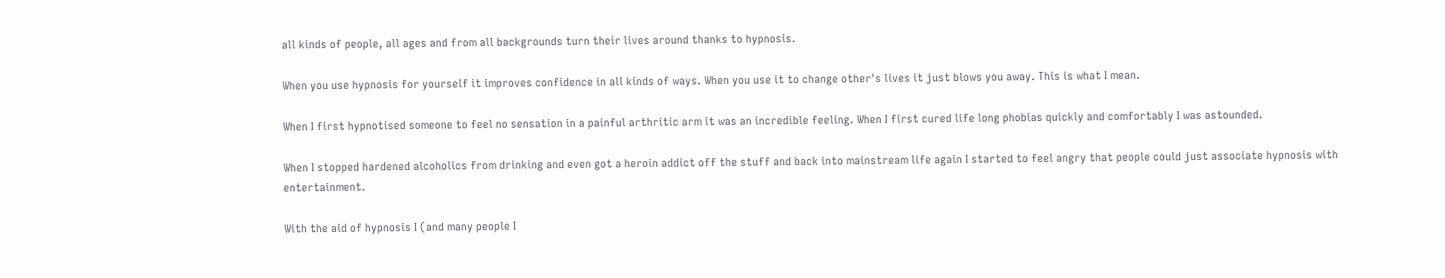all kinds of people, all ages and from all backgrounds turn their lives around thanks to hypnosis.

When you use hypnosis for yourself it improves confidence in all kinds of ways. When you use it to change other's lives it just blows you away. This is what I mean.

When I first hypnotised someone to feel no sensation in a painful arthritic arm it was an incredible feeling. When I first cured life long phobias quickly and comfortably I was astounded.

When I stopped hardened alcoholics from drinking and even got a heroin addict off the stuff and back into mainstream life again I started to feel angry that people could just associate hypnosis with entertainment.

With the aid of hypnosis I (and many people I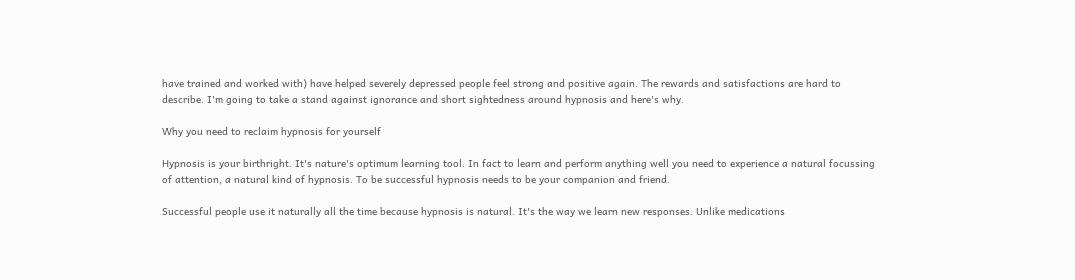have trained and worked with) have helped severely depressed people feel strong and positive again. The rewards and satisfactions are hard to describe. I'm going to take a stand against ignorance and short sightedness around hypnosis and here's why.

Why you need to reclaim hypnosis for yourself

Hypnosis is your birthright. It's nature's optimum learning tool. In fact to learn and perform anything well you need to experience a natural focussing of attention, a natural kind of hypnosis. To be successful hypnosis needs to be your companion and friend.

Successful people use it naturally all the time because hypnosis is natural. It's the way we learn new responses. Unlike medications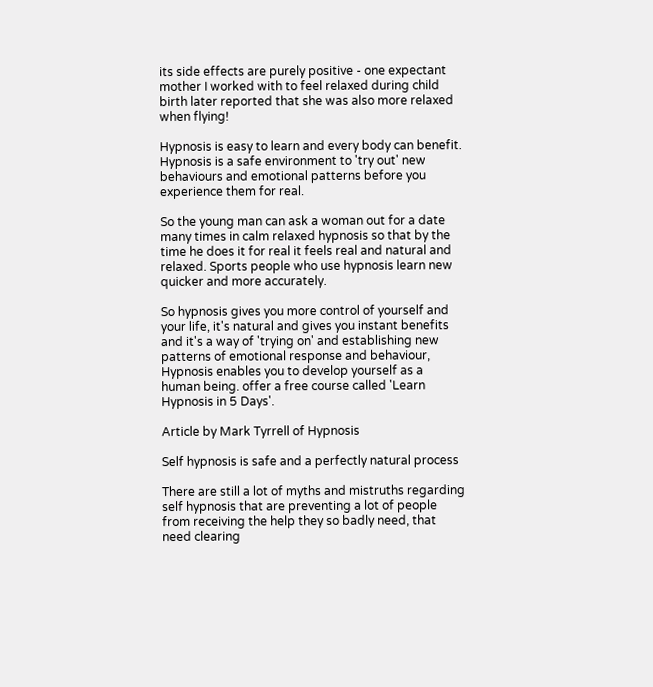its side effects are purely positive - one expectant mother I worked with to feel relaxed during child birth later reported that she was also more relaxed when flying!

Hypnosis is easy to learn and every body can benefit. Hypnosis is a safe environment to 'try out' new behaviours and emotional patterns before you experience them for real.

So the young man can ask a woman out for a date many times in calm relaxed hypnosis so that by the time he does it for real it feels real and natural and relaxed. Sports people who use hypnosis learn new quicker and more accurately.

So hypnosis gives you more control of yourself and your life, it's natural and gives you instant benefits and it's a way of 'trying on' and establishing new patterns of emotional response and behaviour, Hypnosis enables you to develop yourself as a human being. offer a free course called 'Learn Hypnosis in 5 Days'.

Article by Mark Tyrrell of Hypnosis

Self hypnosis is safe and a perfectly natural process

There are still a lot of myths and mistruths regarding self hypnosis that are preventing a lot of people from receiving the help they so badly need, that need clearing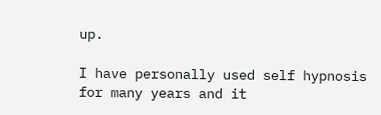up.

I have personally used self hypnosis for many years and it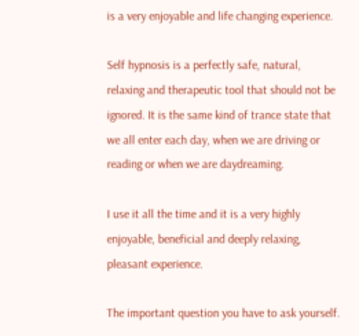is a very enjoyable and life changing experience.

Self hypnosis is a perfectly safe, natural, relaxing and therapeutic tool that should not be ignored. It is the same kind of trance state that we all enter each day, when we are driving or reading or when we are daydreaming.

I use it all the time and it is a very highly enjoyable, beneficial and deeply relaxing, pleasant experience.

The important question you have to ask yourself.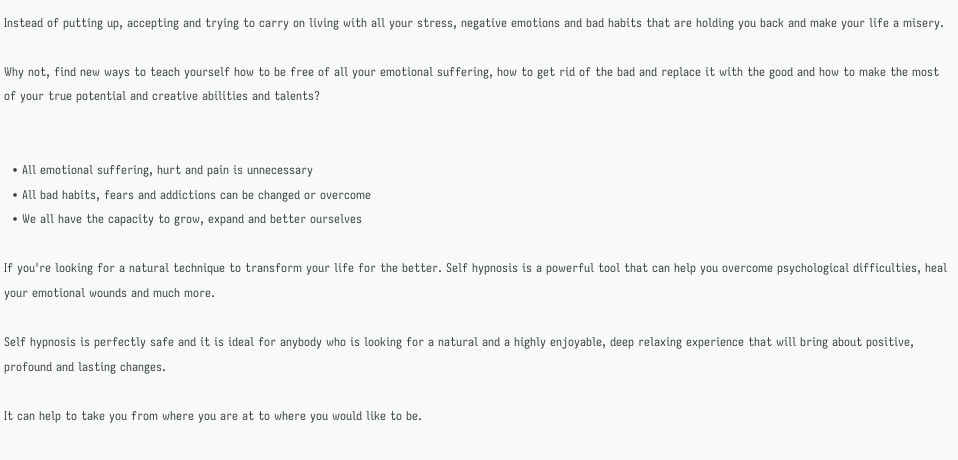Instead of putting up, accepting and trying to carry on living with all your stress, negative emotions and bad habits that are holding you back and make your life a misery.

Why not, find new ways to teach yourself how to be free of all your emotional suffering, how to get rid of the bad and replace it with the good and how to make the most of your true potential and creative abilities and talents?


  • All emotional suffering, hurt and pain is unnecessary
  • All bad habits, fears and addictions can be changed or overcome
  • We all have the capacity to grow, expand and better ourselves

If you're looking for a natural technique to transform your life for the better. Self hypnosis is a powerful tool that can help you overcome psychological difficulties, heal your emotional wounds and much more.

Self hypnosis is perfectly safe and it is ideal for anybody who is looking for a natural and a highly enjoyable, deep relaxing experience that will bring about positive, profound and lasting changes.

It can help to take you from where you are at to where you would like to be.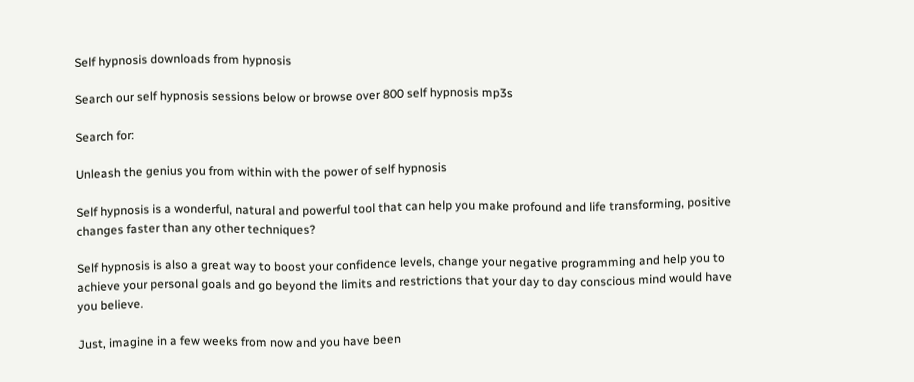Self hypnosis downloads from hypnosis

Search our self hypnosis sessions below or browse over 800 self hypnosis mp3s

Search for:

Unleash the genius you from within with the power of self hypnosis

Self hypnosis is a wonderful, natural and powerful tool that can help you make profound and life transforming, positive changes faster than any other techniques?

Self hypnosis is also a great way to boost your confidence levels, change your negative programming and help you to achieve your personal goals and go beyond the limits and restrictions that your day to day conscious mind would have you believe.

Just, imagine in a few weeks from now and you have been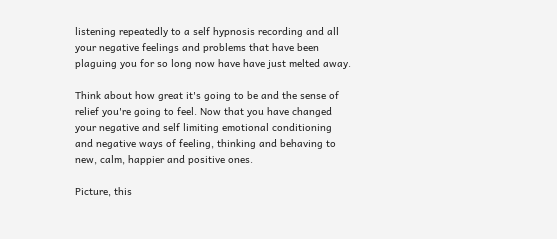listening repeatedly to a self hypnosis recording and all your negative feelings and problems that have been plaguing you for so long now have have just melted away.

Think about how great it's going to be and the sense of relief you're going to feel. Now that you have changed your negative and self limiting emotional conditioning and negative ways of feeling, thinking and behaving to new, calm, happier and positive ones.

Picture, this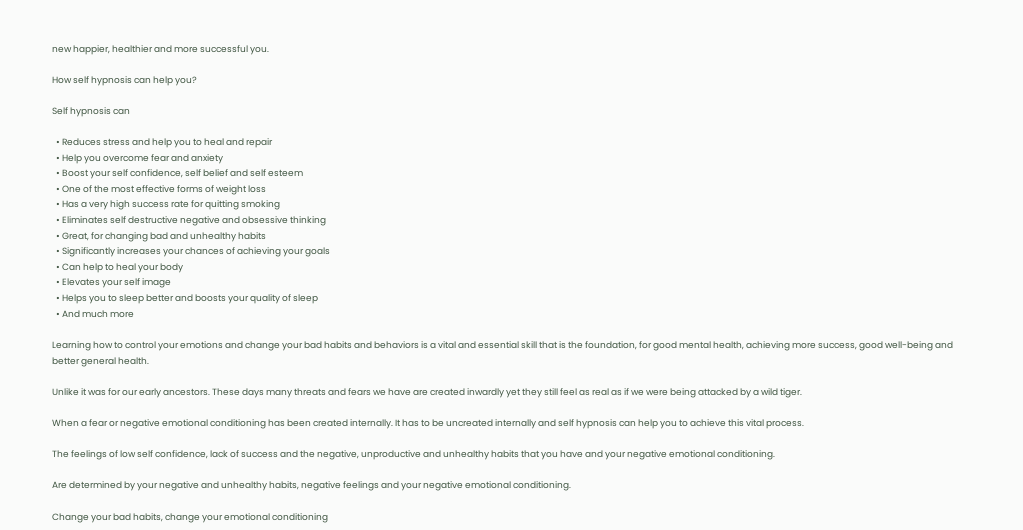new happier, healthier and more successful you.

How self hypnosis can help you?

Self hypnosis can

  • Reduces stress and help you to heal and repair
  • Help you overcome fear and anxiety
  • Boost your self confidence, self belief and self esteem
  • One of the most effective forms of weight loss
  • Has a very high success rate for quitting smoking
  • Eliminates self destructive negative and obsessive thinking
  • Great, for changing bad and unhealthy habits
  • Significantly increases your chances of achieving your goals
  • Can help to heal your body
  • Elevates your self image
  • Helps you to sleep better and boosts your quality of sleep
  • And much more

Learning how to control your emotions and change your bad habits and behaviors is a vital and essential skill that is the foundation, for good mental health, achieving more success, good well-being and better general health.

Unlike it was for our early ancestors. These days many threats and fears we have are created inwardly yet they still feel as real as if we were being attacked by a wild tiger.

When a fear or negative emotional conditioning has been created internally. It has to be uncreated internally and self hypnosis can help you to achieve this vital process.

The feelings of low self confidence, lack of success and the negative, unproductive and unhealthy habits that you have and your negative emotional conditioning.

Are determined by your negative and unhealthy habits, negative feelings and your negative emotional conditioning.

Change your bad habits, change your emotional conditioning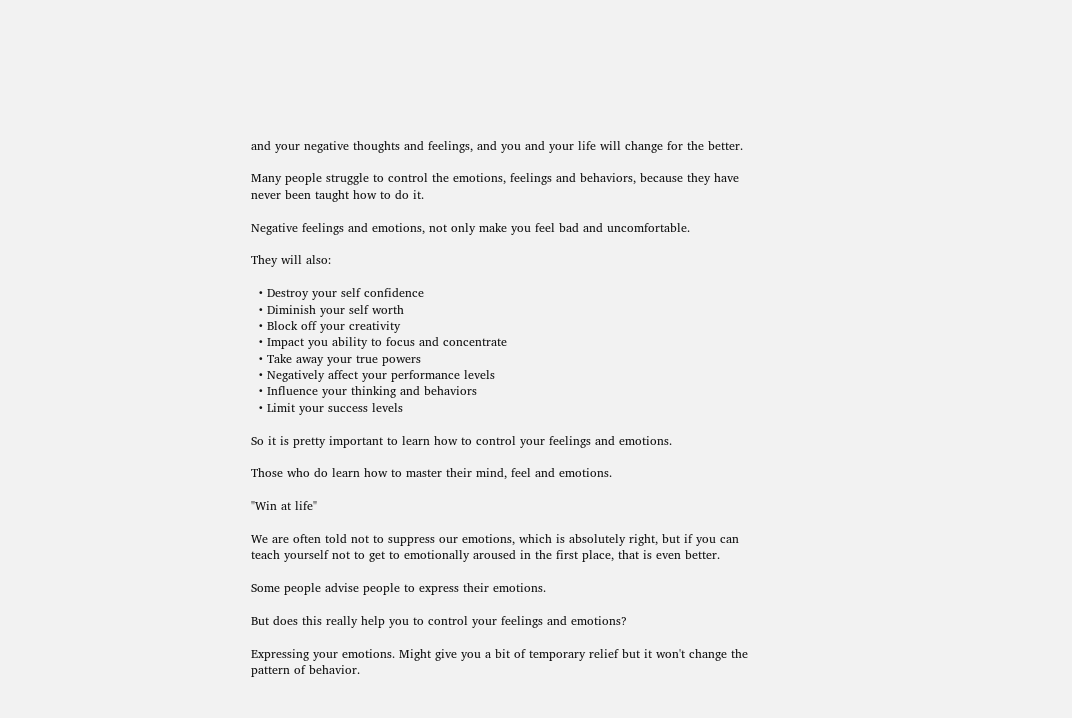and your negative thoughts and feelings, and you and your life will change for the better.

Many people struggle to control the emotions, feelings and behaviors, because they have never been taught how to do it.

Negative feelings and emotions, not only make you feel bad and uncomfortable.

They will also:

  • Destroy your self confidence
  • Diminish your self worth
  • Block off your creativity
  • Impact you ability to focus and concentrate
  • Take away your true powers
  • Negatively affect your performance levels
  • Influence your thinking and behaviors
  • Limit your success levels

So it is pretty important to learn how to control your feelings and emotions.

Those who do learn how to master their mind, feel and emotions.

"Win at life"

We are often told not to suppress our emotions, which is absolutely right, but if you can teach yourself not to get to emotionally aroused in the first place, that is even better.

Some people advise people to express their emotions.

But does this really help you to control your feelings and emotions?

Expressing your emotions. Might give you a bit of temporary relief but it won't change the pattern of behavior.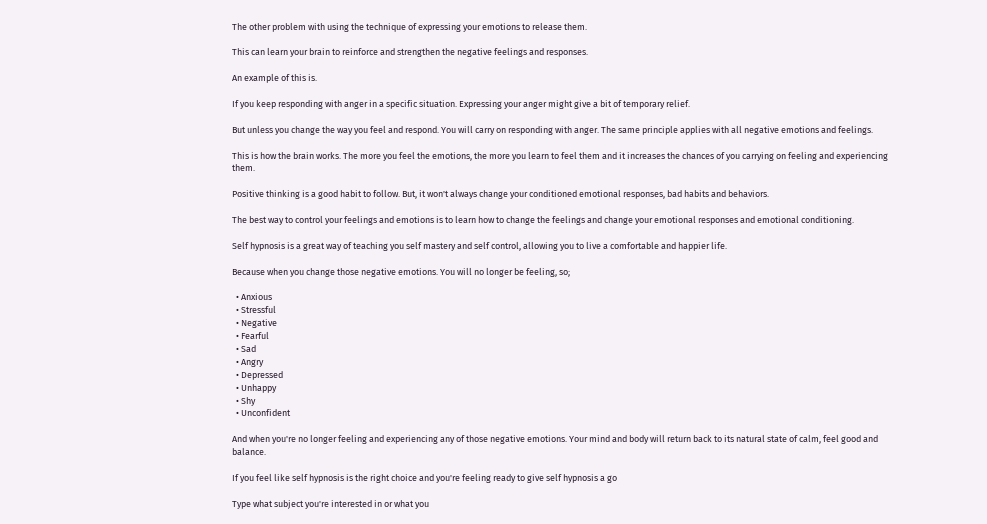The other problem with using the technique of expressing your emotions to release them.

This can learn your brain to reinforce and strengthen the negative feelings and responses.

An example of this is.

If you keep responding with anger in a specific situation. Expressing your anger might give a bit of temporary relief.

But unless you change the way you feel and respond. You will carry on responding with anger. The same principle applies with all negative emotions and feelings.

This is how the brain works. The more you feel the emotions, the more you learn to feel them and it increases the chances of you carrying on feeling and experiencing them.

Positive thinking is a good habit to follow. But, it won't always change your conditioned emotional responses, bad habits and behaviors.

The best way to control your feelings and emotions is to learn how to change the feelings and change your emotional responses and emotional conditioning.

Self hypnosis is a great way of teaching you self mastery and self control, allowing you to live a comfortable and happier life.

Because when you change those negative emotions. You will no longer be feeling, so;

  • Anxious
  • Stressful
  • Negative
  • Fearful
  • Sad
  • Angry
  • Depressed
  • Unhappy
  • Shy
  • Unconfident

And when you're no longer feeling and experiencing any of those negative emotions. Your mind and body will return back to its natural state of calm, feel good and balance.

If you feel like self hypnosis is the right choice and you're feeling ready to give self hypnosis a go

Type what subject you're interested in or what you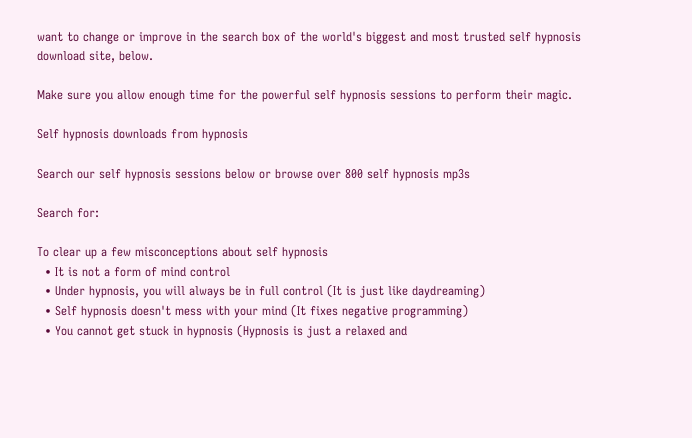want to change or improve in the search box of the world's biggest and most trusted self hypnosis download site, below.

Make sure you allow enough time for the powerful self hypnosis sessions to perform their magic.

Self hypnosis downloads from hypnosis

Search our self hypnosis sessions below or browse over 800 self hypnosis mp3s

Search for:

To clear up a few misconceptions about self hypnosis
  • It is not a form of mind control
  • Under hypnosis, you will always be in full control (It is just like daydreaming)
  • Self hypnosis doesn't mess with your mind (It fixes negative programming)
  • You cannot get stuck in hypnosis (Hypnosis is just a relaxed and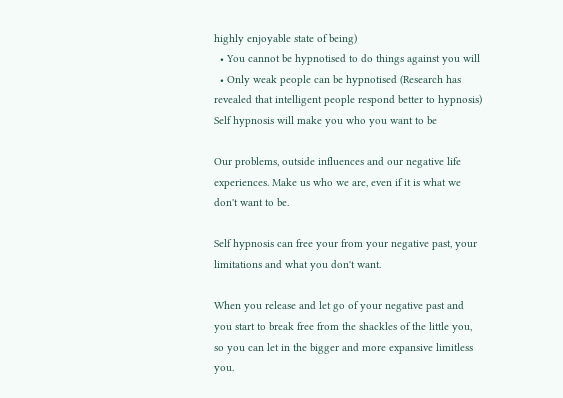highly enjoyable state of being)
  • You cannot be hypnotised to do things against you will
  • Only weak people can be hypnotised (Research has revealed that intelligent people respond better to hypnosis)
Self hypnosis will make you who you want to be

Our problems, outside influences and our negative life experiences. Make us who we are, even if it is what we don't want to be.

Self hypnosis can free your from your negative past, your limitations and what you don't want.

When you release and let go of your negative past and you start to break free from the shackles of the little you, so you can let in the bigger and more expansive limitless you.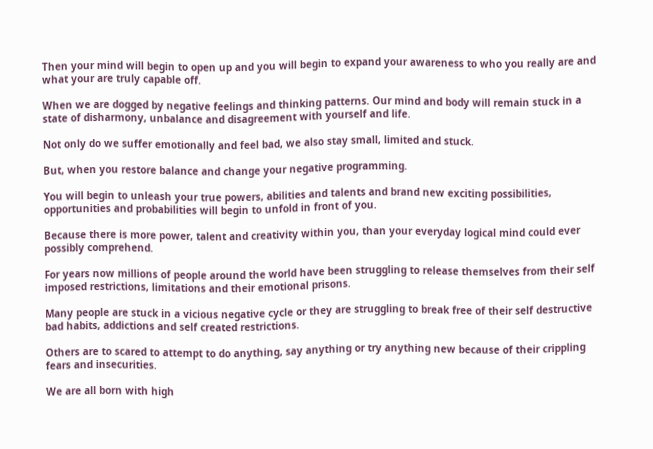Then your mind will begin to open up and you will begin to expand your awareness to who you really are and what your are truly capable off.

When we are dogged by negative feelings and thinking patterns. Our mind and body will remain stuck in a state of disharmony, unbalance and disagreement with yourself and life.

Not only do we suffer emotionally and feel bad, we also stay small, limited and stuck.

But, when you restore balance and change your negative programming.

You will begin to unleash your true powers, abilities and talents and brand new exciting possibilities, opportunities and probabilities will begin to unfold in front of you.

Because there is more power, talent and creativity within you, than your everyday logical mind could ever possibly comprehend.

For years now millions of people around the world have been struggling to release themselves from their self imposed restrictions, limitations and their emotional prisons.

Many people are stuck in a vicious negative cycle or they are struggling to break free of their self destructive bad habits, addictions and self created restrictions.

Others are to scared to attempt to do anything, say anything or try anything new because of their crippling fears and insecurities.

We are all born with high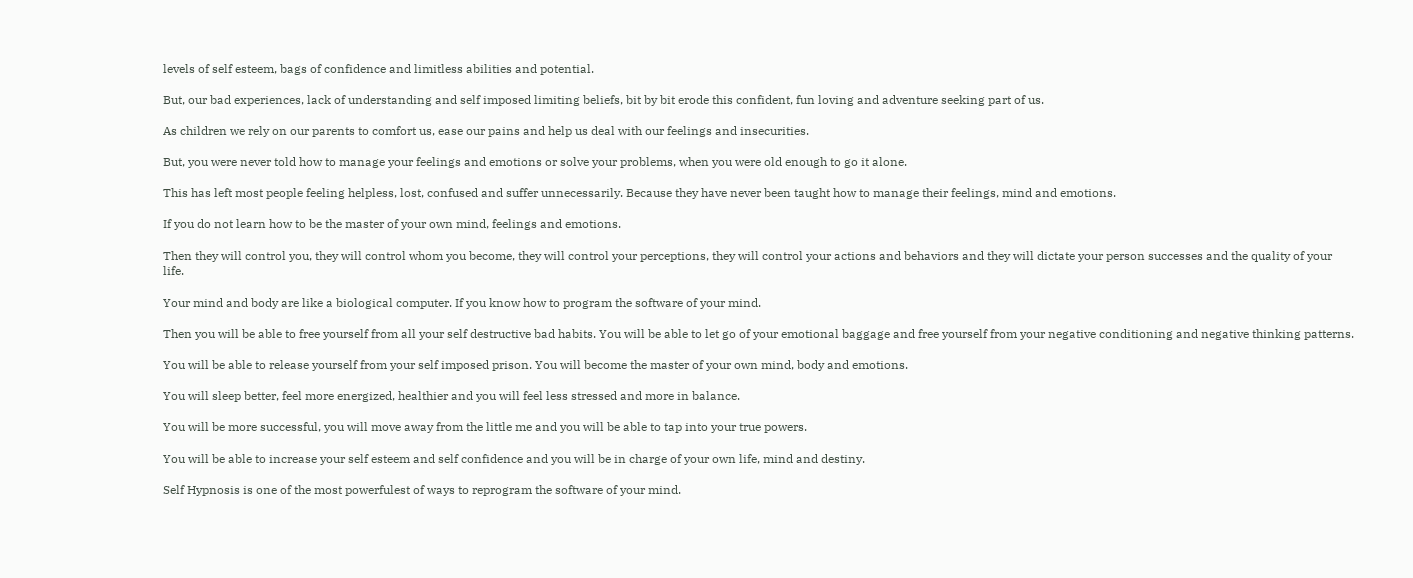levels of self esteem, bags of confidence and limitless abilities and potential.

But, our bad experiences, lack of understanding and self imposed limiting beliefs, bit by bit erode this confident, fun loving and adventure seeking part of us.

As children we rely on our parents to comfort us, ease our pains and help us deal with our feelings and insecurities.

But, you were never told how to manage your feelings and emotions or solve your problems, when you were old enough to go it alone.

This has left most people feeling helpless, lost, confused and suffer unnecessarily. Because they have never been taught how to manage their feelings, mind and emotions.

If you do not learn how to be the master of your own mind, feelings and emotions.

Then they will control you, they will control whom you become, they will control your perceptions, they will control your actions and behaviors and they will dictate your person successes and the quality of your life.

Your mind and body are like a biological computer. If you know how to program the software of your mind.

Then you will be able to free yourself from all your self destructive bad habits. You will be able to let go of your emotional baggage and free yourself from your negative conditioning and negative thinking patterns.

You will be able to release yourself from your self imposed prison. You will become the master of your own mind, body and emotions.

You will sleep better, feel more energized, healthier and you will feel less stressed and more in balance.

You will be more successful, you will move away from the little me and you will be able to tap into your true powers.

You will be able to increase your self esteem and self confidence and you will be in charge of your own life, mind and destiny.

Self Hypnosis is one of the most powerfulest of ways to reprogram the software of your mind.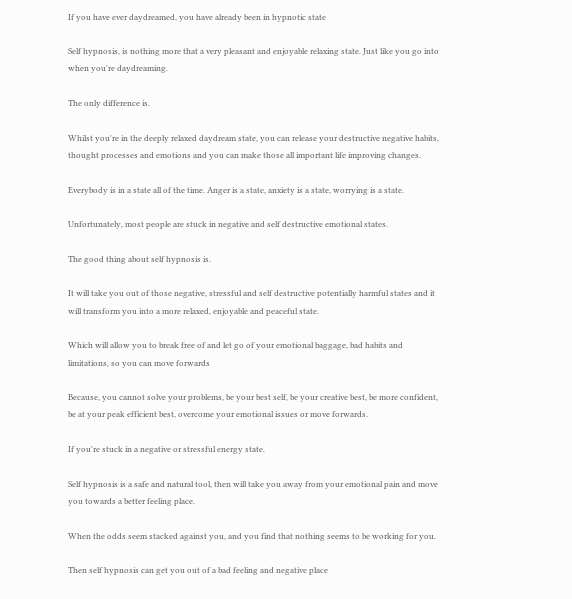If you have ever daydreamed, you have already been in hypnotic state

Self hypnosis, is nothing more that a very pleasant and enjoyable relaxing state. Just like you go into when you're daydreaming.

The only difference is.

Whilst you're in the deeply relaxed daydream state, you can release your destructive negative habits, thought processes and emotions and you can make those all important life improving changes.

Everybody is in a state all of the time. Anger is a state, anxiety is a state, worrying is a state.

Unfortunately, most people are stuck in negative and self destructive emotional states.

The good thing about self hypnosis is.

It will take you out of those negative, stressful and self destructive potentially harmful states and it will transform you into a more relaxed, enjoyable and peaceful state.

Which will allow you to break free of and let go of your emotional baggage, bad habits and limitations, so you can move forwards

Because, you cannot solve your problems, be your best self, be your creative best, be more confident, be at your peak efficient best, overcome your emotional issues or move forwards.

If you're stuck in a negative or stressful energy state.

Self hypnosis is a safe and natural tool, then will take you away from your emotional pain and move you towards a better feeling place.

When the odds seem stacked against you, and you find that nothing seems to be working for you.

Then self hypnosis can get you out of a bad feeling and negative place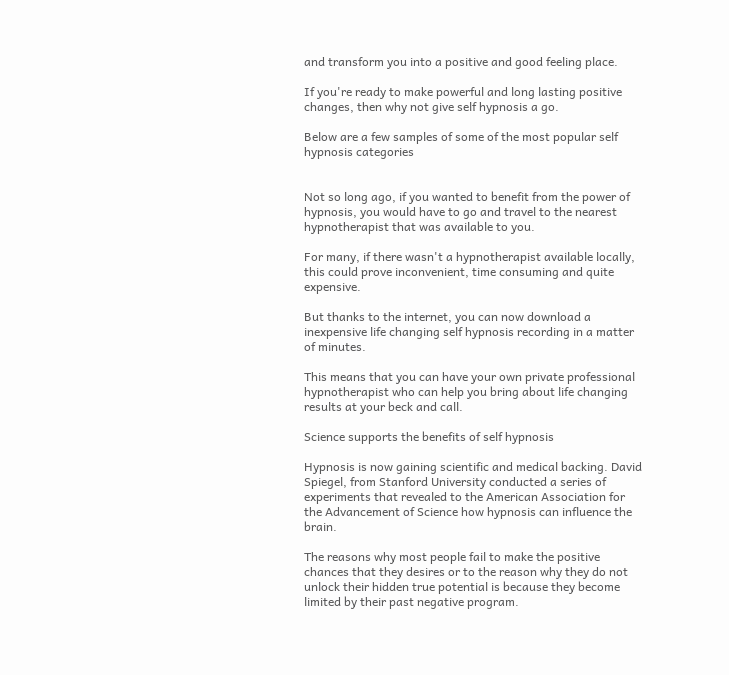and transform you into a positive and good feeling place.

If you're ready to make powerful and long lasting positive changes, then why not give self hypnosis a go.

Below are a few samples of some of the most popular self hypnosis categories


Not so long ago, if you wanted to benefit from the power of hypnosis, you would have to go and travel to the nearest hypnotherapist that was available to you.

For many, if there wasn't a hypnotherapist available locally, this could prove inconvenient, time consuming and quite expensive.

But thanks to the internet, you can now download a inexpensive life changing self hypnosis recording in a matter of minutes.

This means that you can have your own private professional hypnotherapist who can help you bring about life changing results at your beck and call.

Science supports the benefits of self hypnosis

Hypnosis is now gaining scientific and medical backing. David Spiegel, from Stanford University conducted a series of experiments that revealed to the American Association for the Advancement of Science how hypnosis can influence the brain.

The reasons why most people fail to make the positive chances that they desires or to the reason why they do not unlock their hidden true potential is because they become limited by their past negative program.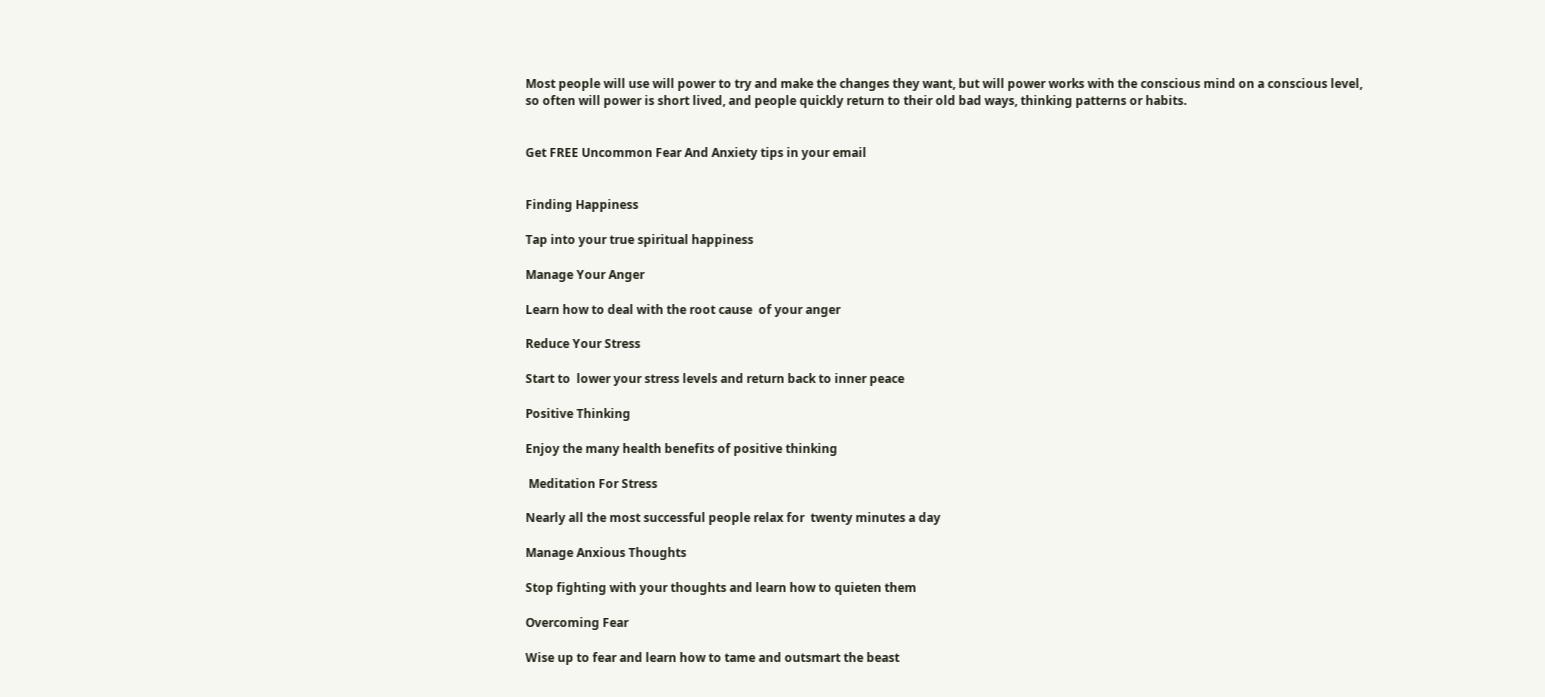Most people will use will power to try and make the changes they want, but will power works with the conscious mind on a conscious level, so often will power is short lived, and people quickly return to their old bad ways, thinking patterns or habits.


Get FREE Uncommon Fear And Anxiety tips in your email


Finding Happiness

Tap into your true spiritual happiness

Manage Your Anger

Learn how to deal with the root cause  of your anger

Reduce Your Stress

Start to  lower your stress levels and return back to inner peace

Positive Thinking

Enjoy the many health benefits of positive thinking

 Meditation For Stress

Nearly all the most successful people relax for  twenty minutes a day

Manage Anxious Thoughts

Stop fighting with your thoughts and learn how to quieten them

Overcoming Fear

Wise up to fear and learn how to tame and outsmart the beast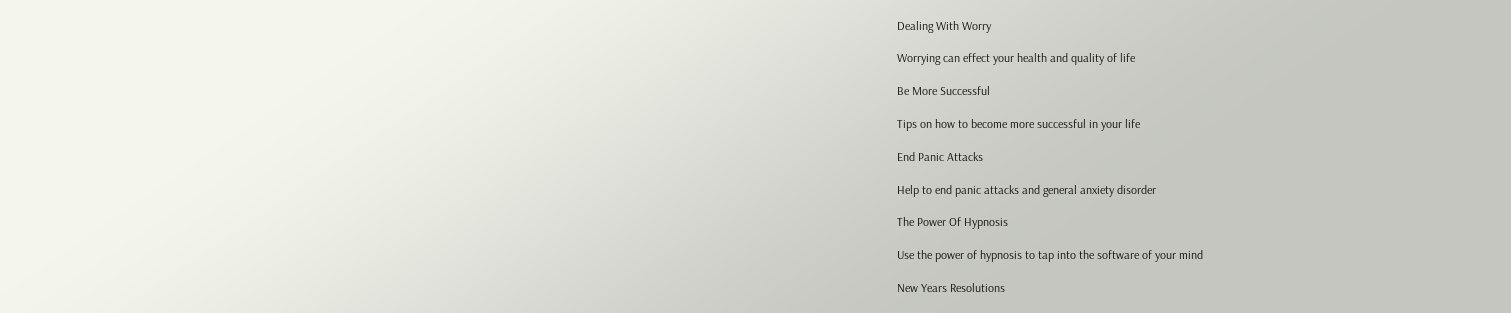Dealing With Worry

Worrying can effect your health and quality of life

Be More Successful

Tips on how to become more successful in your life

End Panic Attacks

Help to end panic attacks and general anxiety disorder

The Power Of Hypnosis

Use the power of hypnosis to tap into the software of your mind

New Years Resolutions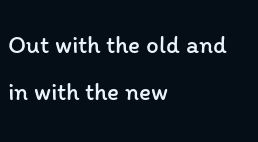Out with the old and in with the new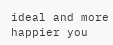ideal and more happier you